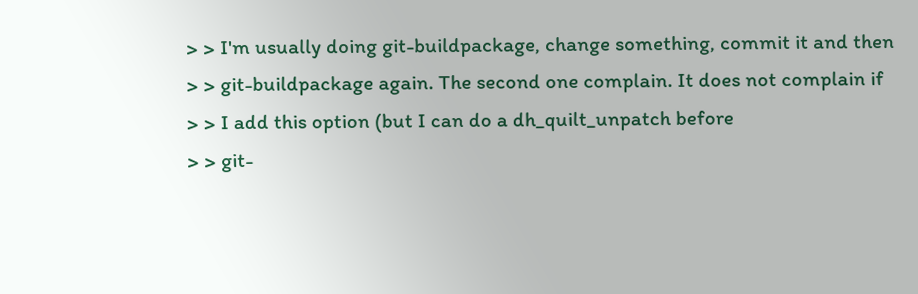> > I'm usually doing git-buildpackage, change something, commit it and then
> > git-buildpackage again. The second one complain. It does not complain if
> > I add this option (but I can do a dh_quilt_unpatch before
> > git-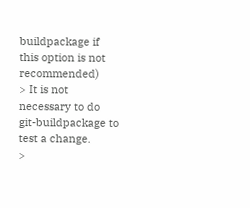buildpackage if this option is not recommended)
> It is not necessary to do git-buildpackage to test a change.
>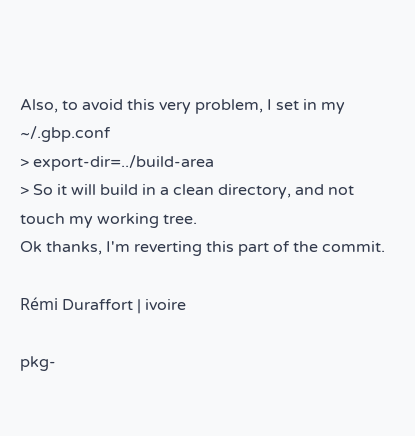Also, to avoid this very problem, I set in my ~/.gbp.conf
> export-dir=../build-area
> So it will build in a clean directory, and not touch my working tree.
Ok thanks, I'm reverting this part of the commit.

Rémi Duraffort | ivoire

pkg-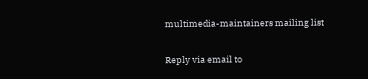multimedia-maintainers mailing list

Reply via email to